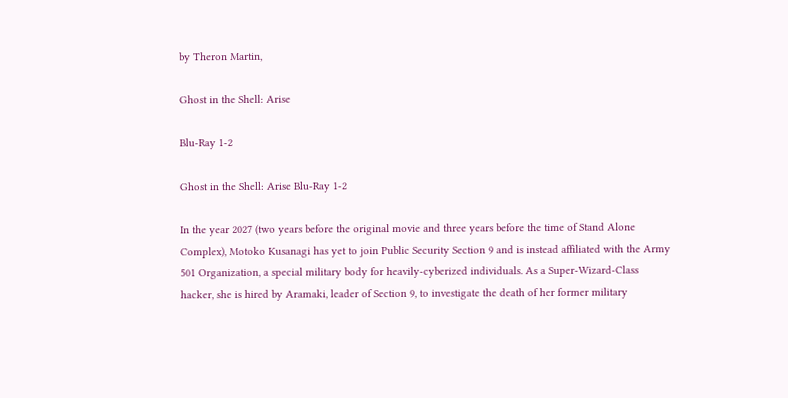by Theron Martin,

Ghost in the Shell: Arise

Blu-Ray 1-2

Ghost in the Shell: Arise Blu-Ray 1-2

In the year 2027 (two years before the original movie and three years before the time of Stand Alone Complex), Motoko Kusanagi has yet to join Public Security Section 9 and is instead affiliated with the Army 501 Organization, a special military body for heavily-cyberized individuals. As a Super-Wizard-Class hacker, she is hired by Aramaki, leader of Section 9, to investigate the death of her former military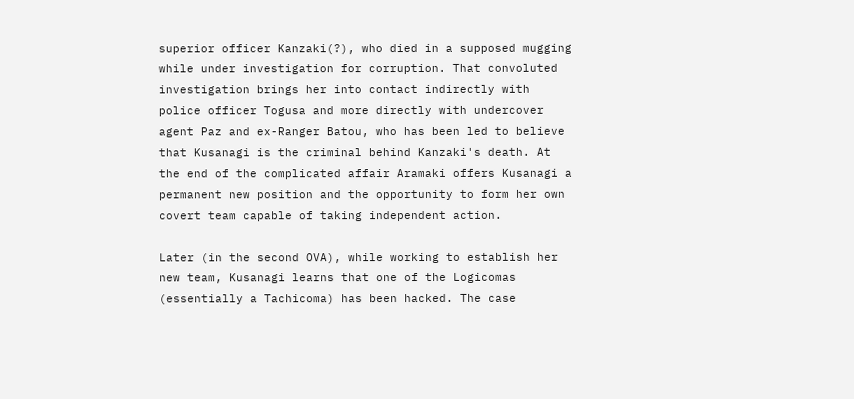superior officer Kanzaki(?), who died in a supposed mugging while under investigation for corruption. That convoluted investigation brings her into contact indirectly with police officer Togusa and more directly with undercover agent Paz and ex-Ranger Batou, who has been led to believe that Kusanagi is the criminal behind Kanzaki's death. At the end of the complicated affair Aramaki offers Kusanagi a permanent new position and the opportunity to form her own covert team capable of taking independent action.

Later (in the second OVA), while working to establish her new team, Kusanagi learns that one of the Logicomas (essentially a Tachicoma) has been hacked. The case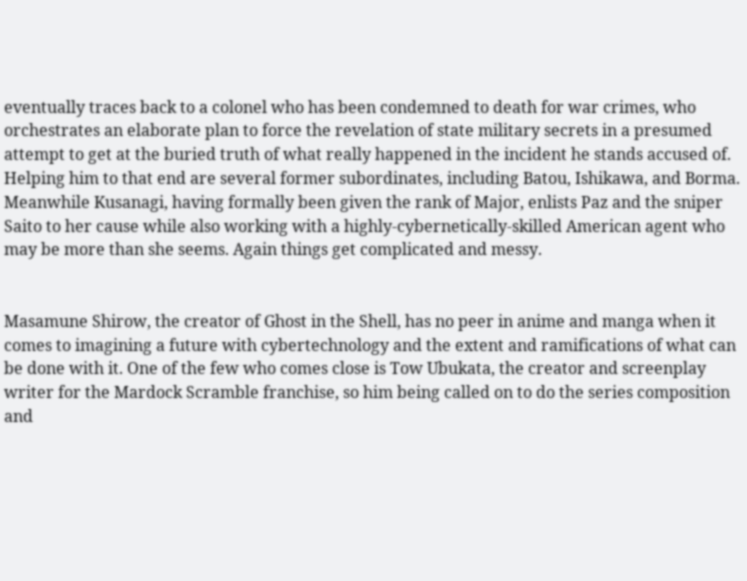eventually traces back to a colonel who has been condemned to death for war crimes, who orchestrates an elaborate plan to force the revelation of state military secrets in a presumed attempt to get at the buried truth of what really happened in the incident he stands accused of. Helping him to that end are several former subordinates, including Batou, Ishikawa, and Borma. Meanwhile Kusanagi, having formally been given the rank of Major, enlists Paz and the sniper Saito to her cause while also working with a highly-cybernetically-skilled American agent who may be more than she seems. Again things get complicated and messy.


Masamune Shirow, the creator of Ghost in the Shell, has no peer in anime and manga when it comes to imagining a future with cybertechnology and the extent and ramifications of what can be done with it. One of the few who comes close is Tow Ubukata, the creator and screenplay writer for the Mardock Scramble franchise, so him being called on to do the series composition and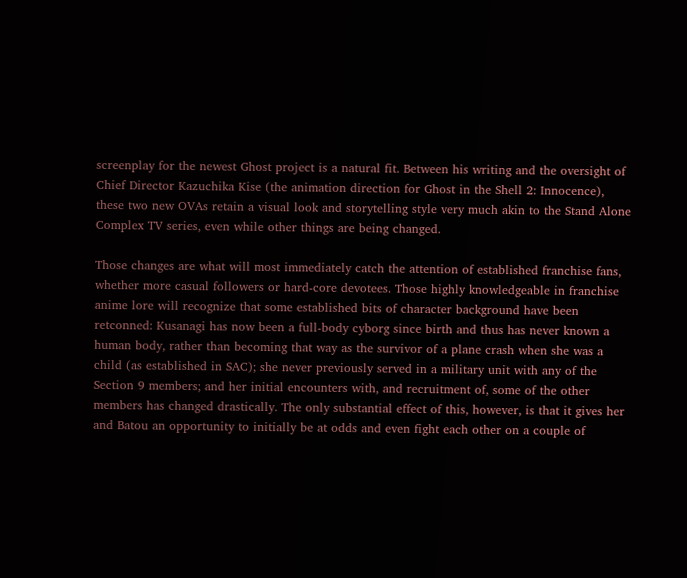screenplay for the newest Ghost project is a natural fit. Between his writing and the oversight of Chief Director Kazuchika Kise (the animation direction for Ghost in the Shell 2: Innocence), these two new OVAs retain a visual look and storytelling style very much akin to the Stand Alone Complex TV series, even while other things are being changed.

Those changes are what will most immediately catch the attention of established franchise fans, whether more casual followers or hard-core devotees. Those highly knowledgeable in franchise anime lore will recognize that some established bits of character background have been retconned: Kusanagi has now been a full-body cyborg since birth and thus has never known a human body, rather than becoming that way as the survivor of a plane crash when she was a child (as established in SAC); she never previously served in a military unit with any of the Section 9 members; and her initial encounters with, and recruitment of, some of the other members has changed drastically. The only substantial effect of this, however, is that it gives her and Batou an opportunity to initially be at odds and even fight each other on a couple of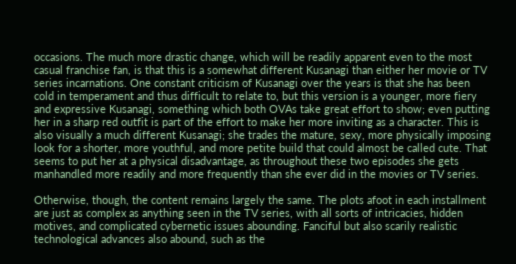occasions. The much more drastic change, which will be readily apparent even to the most casual franchise fan, is that this is a somewhat different Kusanagi than either her movie or TV series incarnations. One constant criticism of Kusanagi over the years is that she has been cold in temperament and thus difficult to relate to, but this version is a younger, more fiery and expressive Kusanagi, something which both OVAs take great effort to show; even putting her in a sharp red outfit is part of the effort to make her more inviting as a character. This is also visually a much different Kusanagi; she trades the mature, sexy, more physically imposing look for a shorter, more youthful, and more petite build that could almost be called cute. That seems to put her at a physical disadvantage, as throughout these two episodes she gets manhandled more readily and more frequently than she ever did in the movies or TV series.

Otherwise, though, the content remains largely the same. The plots afoot in each installment are just as complex as anything seen in the TV series, with all sorts of intricacies, hidden motives, and complicated cybernetic issues abounding. Fanciful but also scarily realistic technological advances also abound, such as the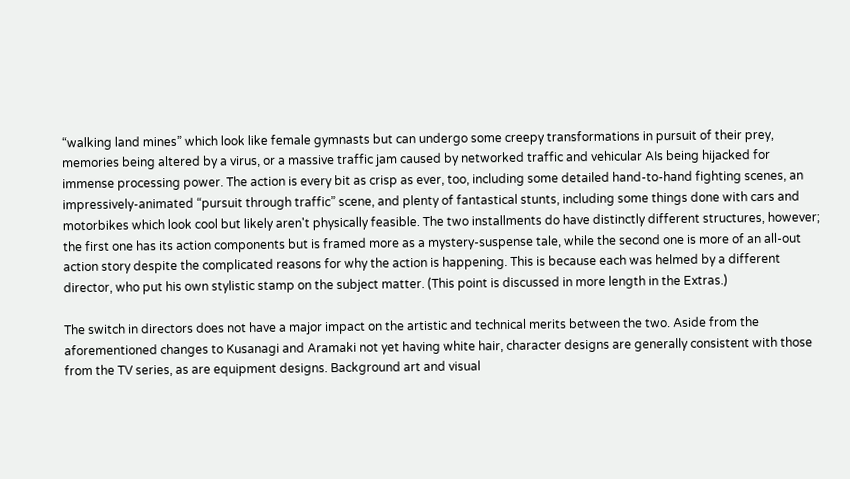“walking land mines” which look like female gymnasts but can undergo some creepy transformations in pursuit of their prey, memories being altered by a virus, or a massive traffic jam caused by networked traffic and vehicular AIs being hijacked for immense processing power. The action is every bit as crisp as ever, too, including some detailed hand-to-hand fighting scenes, an impressively-animated “pursuit through traffic” scene, and plenty of fantastical stunts, including some things done with cars and motorbikes which look cool but likely aren't physically feasible. The two installments do have distinctly different structures, however; the first one has its action components but is framed more as a mystery-suspense tale, while the second one is more of an all-out action story despite the complicated reasons for why the action is happening. This is because each was helmed by a different director, who put his own stylistic stamp on the subject matter. (This point is discussed in more length in the Extras.)

The switch in directors does not have a major impact on the artistic and technical merits between the two. Aside from the aforementioned changes to Kusanagi and Aramaki not yet having white hair, character designs are generally consistent with those from the TV series, as are equipment designs. Background art and visual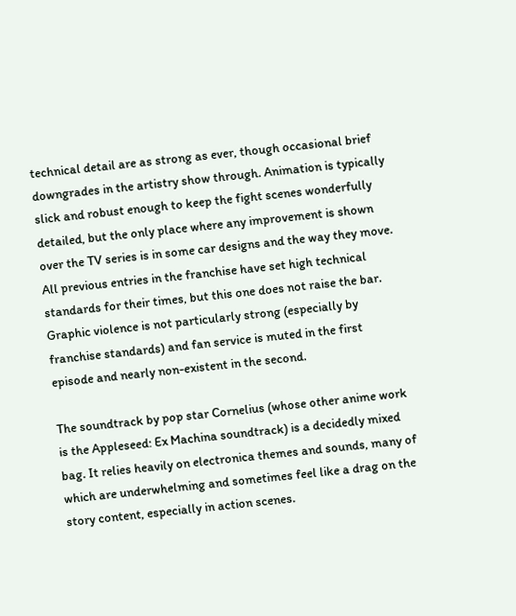technical detail are as strong as ever, though occasional brief downgrades in the artistry show through. Animation is typically slick and robust enough to keep the fight scenes wonderfully detailed, but the only place where any improvement is shown over the TV series is in some car designs and the way they move. All previous entries in the franchise have set high technical standards for their times, but this one does not raise the bar. Graphic violence is not particularly strong (especially by franchise standards) and fan service is muted in the first episode and nearly non-existent in the second.

The soundtrack by pop star Cornelius (whose other anime work is the Appleseed: Ex Machina soundtrack) is a decidedly mixed bag. It relies heavily on electronica themes and sounds, many of which are underwhelming and sometimes feel like a drag on the story content, especially in action scenes.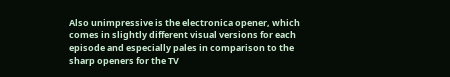Also unimpressive is the electronica opener, which comes in slightly different visual versions for each episode and especially pales in comparison to the sharp openers for the TV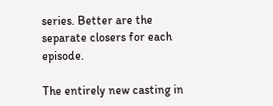series. Better are the separate closers for each episode.

The entirely new casting in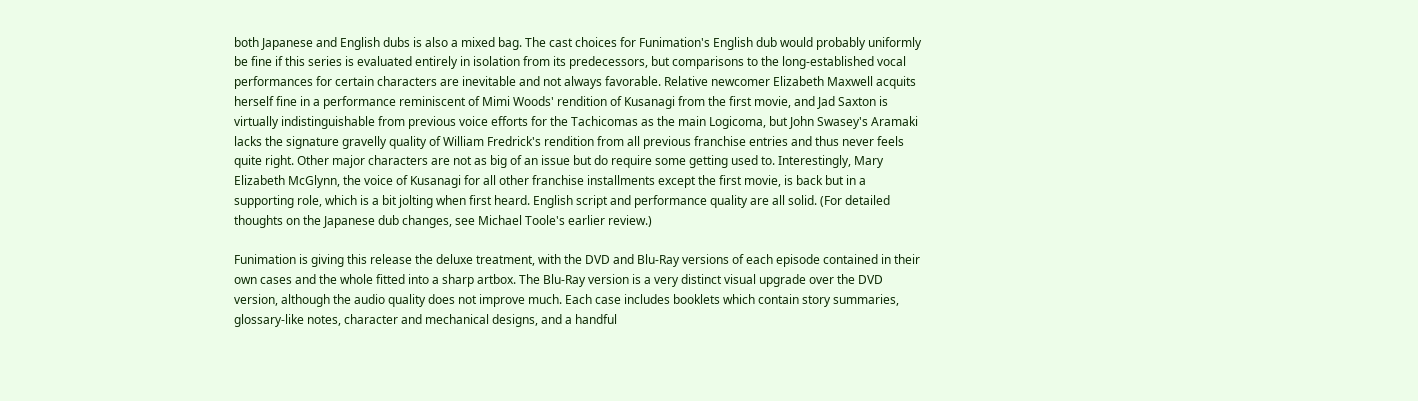both Japanese and English dubs is also a mixed bag. The cast choices for Funimation's English dub would probably uniformly be fine if this series is evaluated entirely in isolation from its predecessors, but comparisons to the long-established vocal performances for certain characters are inevitable and not always favorable. Relative newcomer Elizabeth Maxwell acquits herself fine in a performance reminiscent of Mimi Woods' rendition of Kusanagi from the first movie, and Jad Saxton is virtually indistinguishable from previous voice efforts for the Tachicomas as the main Logicoma, but John Swasey's Aramaki lacks the signature gravelly quality of William Fredrick's rendition from all previous franchise entries and thus never feels quite right. Other major characters are not as big of an issue but do require some getting used to. Interestingly, Mary Elizabeth McGlynn, the voice of Kusanagi for all other franchise installments except the first movie, is back but in a supporting role, which is a bit jolting when first heard. English script and performance quality are all solid. (For detailed thoughts on the Japanese dub changes, see Michael Toole's earlier review.)

Funimation is giving this release the deluxe treatment, with the DVD and Blu-Ray versions of each episode contained in their own cases and the whole fitted into a sharp artbox. The Blu-Ray version is a very distinct visual upgrade over the DVD version, although the audio quality does not improve much. Each case includes booklets which contain story summaries, glossary-like notes, character and mechanical designs, and a handful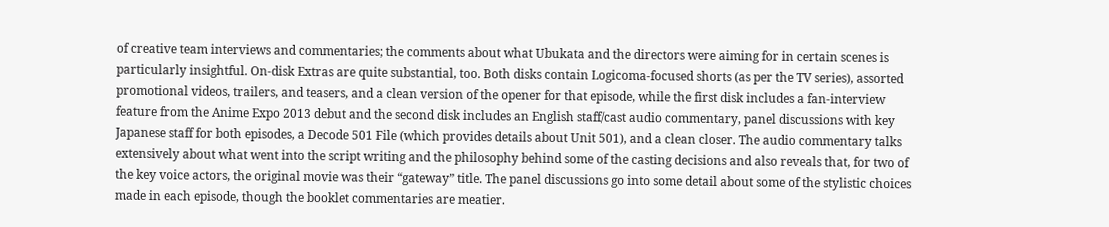of creative team interviews and commentaries; the comments about what Ubukata and the directors were aiming for in certain scenes is particularly insightful. On-disk Extras are quite substantial, too. Both disks contain Logicoma-focused shorts (as per the TV series), assorted promotional videos, trailers, and teasers, and a clean version of the opener for that episode, while the first disk includes a fan-interview feature from the Anime Expo 2013 debut and the second disk includes an English staff/cast audio commentary, panel discussions with key Japanese staff for both episodes, a Decode 501 File (which provides details about Unit 501), and a clean closer. The audio commentary talks extensively about what went into the script writing and the philosophy behind some of the casting decisions and also reveals that, for two of the key voice actors, the original movie was their “gateway” title. The panel discussions go into some detail about some of the stylistic choices made in each episode, though the booklet commentaries are meatier.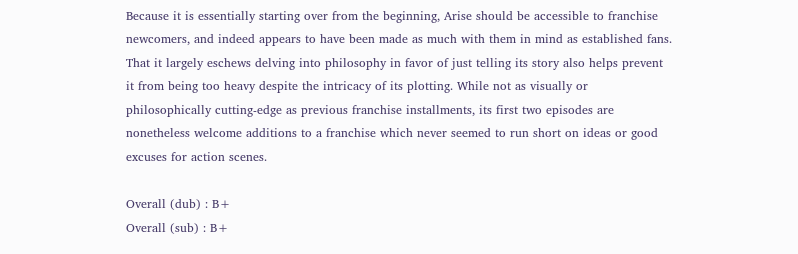Because it is essentially starting over from the beginning, Arise should be accessible to franchise newcomers, and indeed appears to have been made as much with them in mind as established fans. That it largely eschews delving into philosophy in favor of just telling its story also helps prevent it from being too heavy despite the intricacy of its plotting. While not as visually or philosophically cutting-edge as previous franchise installments, its first two episodes are nonetheless welcome additions to a franchise which never seemed to run short on ideas or good excuses for action scenes.

Overall (dub) : B+
Overall (sub) : B+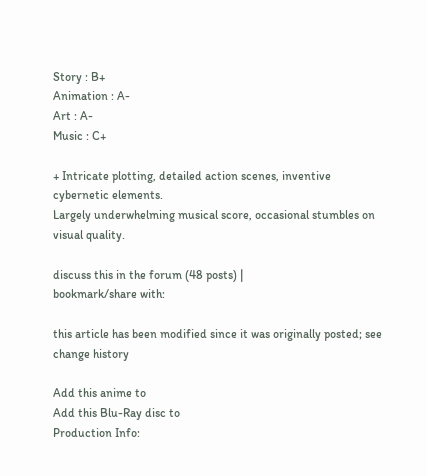Story : B+
Animation : A-
Art : A-
Music : C+

+ Intricate plotting, detailed action scenes, inventive cybernetic elements.
Largely underwhelming musical score, occasional stumbles on visual quality.

discuss this in the forum (48 posts) |
bookmark/share with:

this article has been modified since it was originally posted; see change history

Add this anime to
Add this Blu-Ray disc to
Production Info: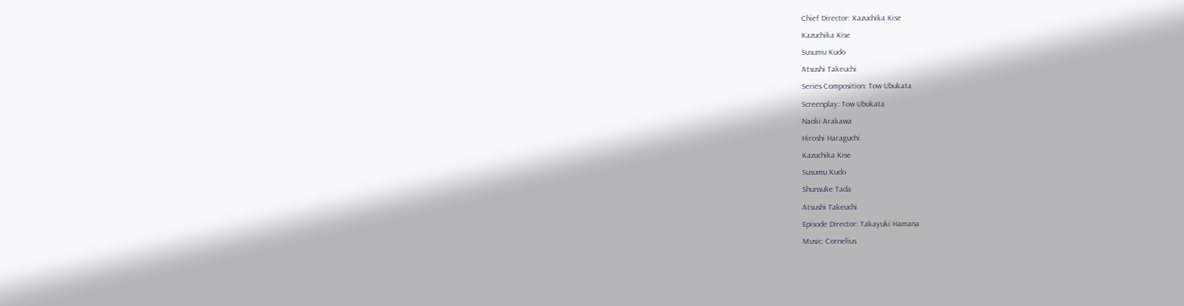Chief Director: Kazuchika Kise
Kazuchika Kise
Susumu Kudo
Atsushi Takeuchi
Series Composition: Tow Ubukata
Screenplay: Tow Ubukata
Naoki Arakawa
Hiroshi Haraguchi
Kazuchika Kise
Susumu Kudo
Shunsuke Tada
Atsushi Takeuchi
Episode Director: Takayuki Hamana
Music: Cornelius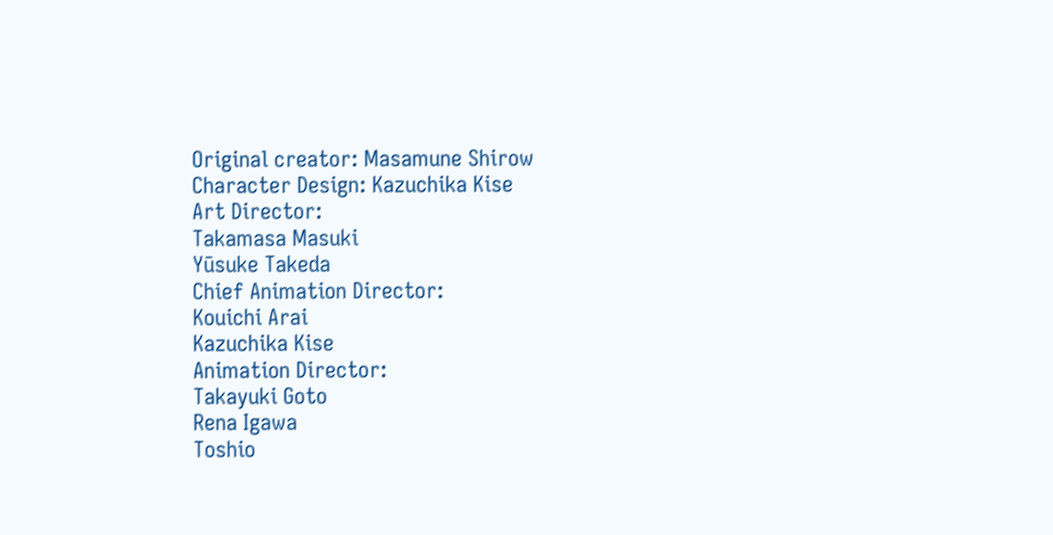Original creator: Masamune Shirow
Character Design: Kazuchika Kise
Art Director:
Takamasa Masuki
Yūsuke Takeda
Chief Animation Director:
Kouichi Arai
Kazuchika Kise
Animation Director:
Takayuki Goto
Rena Igawa
Toshio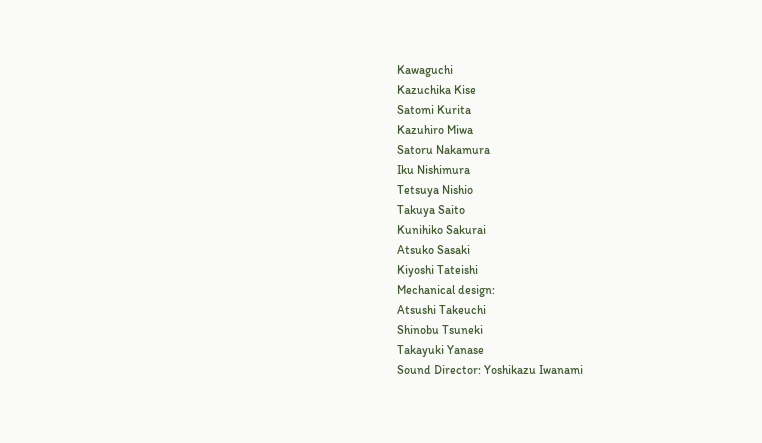Kawaguchi
Kazuchika Kise
Satomi Kurita
Kazuhiro Miwa
Satoru Nakamura
Iku Nishimura
Tetsuya Nishio
Takuya Saito
Kunihiko Sakurai
Atsuko Sasaki
Kiyoshi Tateishi
Mechanical design:
Atsushi Takeuchi
Shinobu Tsuneki
Takayuki Yanase
Sound Director: Yoshikazu Iwanami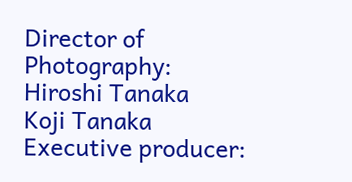Director of Photography:
Hiroshi Tanaka
Koji Tanaka
Executive producer: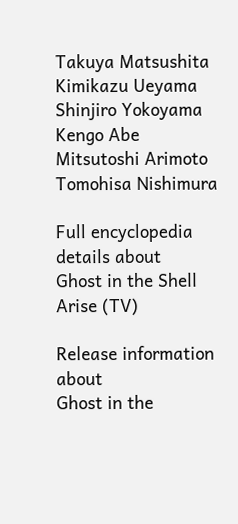Takuya Matsushita
Kimikazu Ueyama
Shinjiro Yokoyama
Kengo Abe
Mitsutoshi Arimoto
Tomohisa Nishimura

Full encyclopedia details about
Ghost in the Shell Arise (TV)

Release information about
Ghost in the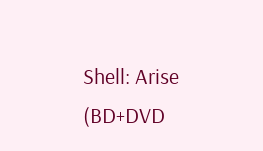Shell: Arise (BD+DVD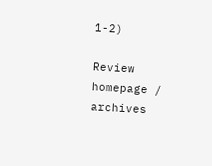1-2)

Review homepage / archives